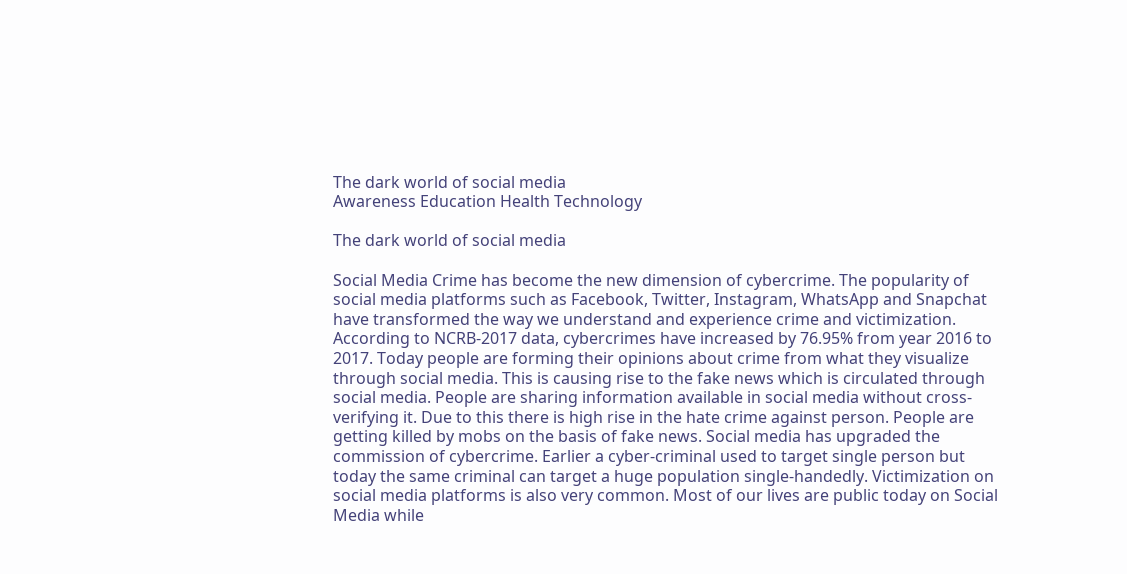The dark world of social media
Awareness Education Health Technology

The dark world of social media

Social Media Crime has become the new dimension of cybercrime. The popularity of social media platforms such as Facebook, Twitter, Instagram, WhatsApp and Snapchat have transformed the way we understand and experience crime and victimization. According to NCRB-2017 data, cybercrimes have increased by 76.95% from year 2016 to 2017. Today people are forming their opinions about crime from what they visualize through social media. This is causing rise to the fake news which is circulated through social media. People are sharing information available in social media without cross-verifying it. Due to this there is high rise in the hate crime against person. People are getting killed by mobs on the basis of fake news. Social media has upgraded the commission of cybercrime. Earlier a cyber-criminal used to target single person but today the same criminal can target a huge population single-handedly. Victimization on social media platforms is also very common. Most of our lives are public today on Social Media while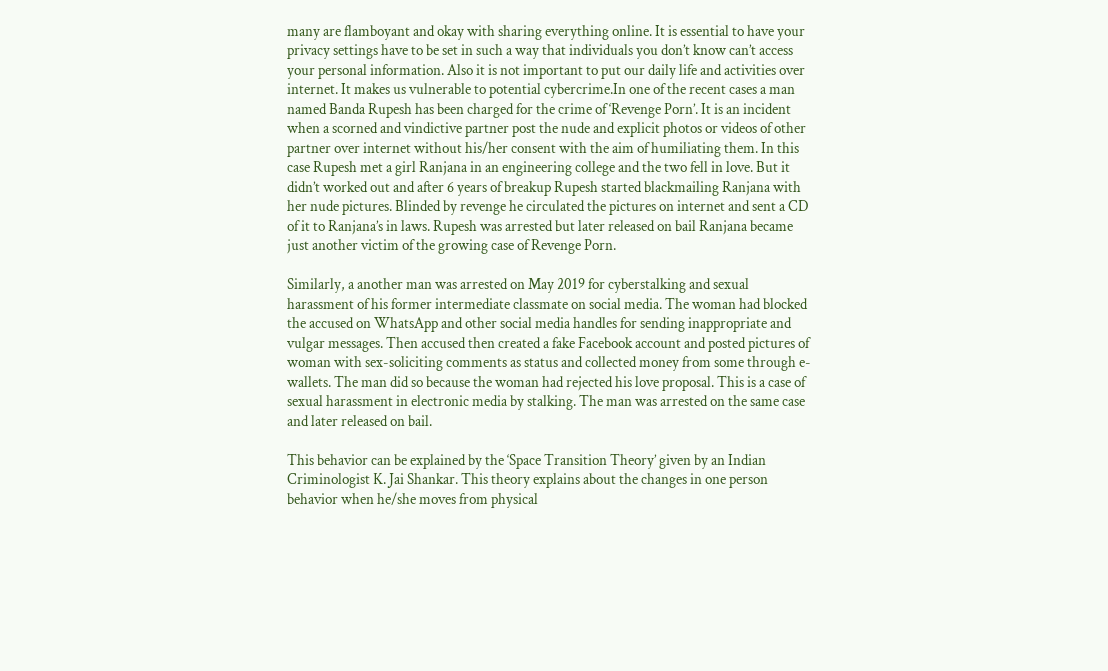many are flamboyant and okay with sharing everything online. It is essential to have your privacy settings have to be set in such a way that individuals you don’t know can’t access your personal information. Also it is not important to put our daily life and activities over internet. It makes us vulnerable to potential cybercrime.In one of the recent cases a man named Banda Rupesh has been charged for the crime of ‘Revenge Porn’. It is an incident when a scorned and vindictive partner post the nude and explicit photos or videos of other partner over internet without his/her consent with the aim of humiliating them. In this case Rupesh met a girl Ranjana in an engineering college and the two fell in love. But it didn’t worked out and after 6 years of breakup Rupesh started blackmailing Ranjana with her nude pictures. Blinded by revenge he circulated the pictures on internet and sent a CD of it to Ranjana’s in laws. Rupesh was arrested but later released on bail Ranjana became just another victim of the growing case of Revenge Porn.

Similarly, a another man was arrested on May 2019 for cyberstalking and sexual harassment of his former intermediate classmate on social media. The woman had blocked the accused on WhatsApp and other social media handles for sending inappropriate and vulgar messages. Then accused then created a fake Facebook account and posted pictures of woman with sex-soliciting comments as status and collected money from some through e-wallets. The man did so because the woman had rejected his love proposal. This is a case of sexual harassment in electronic media by stalking. The man was arrested on the same case and later released on bail.

This behavior can be explained by the ‘Space Transition Theory’ given by an Indian Criminologist K. Jai Shankar. This theory explains about the changes in one person behavior when he/she moves from physical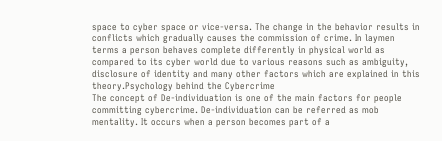space to cyber space or vice-versa. The change in the behavior results in conflicts which gradually causes the commission of crime. In laymen terms a person behaves complete differently in physical world as compared to its cyber world due to various reasons such as ambiguity, disclosure of identity and many other factors which are explained in this theory.Psychology behind the Cybercrime
The concept of De-individuation is one of the main factors for people committing cybercrime. De-individuation can be referred as mob mentality. It occurs when a person becomes part of a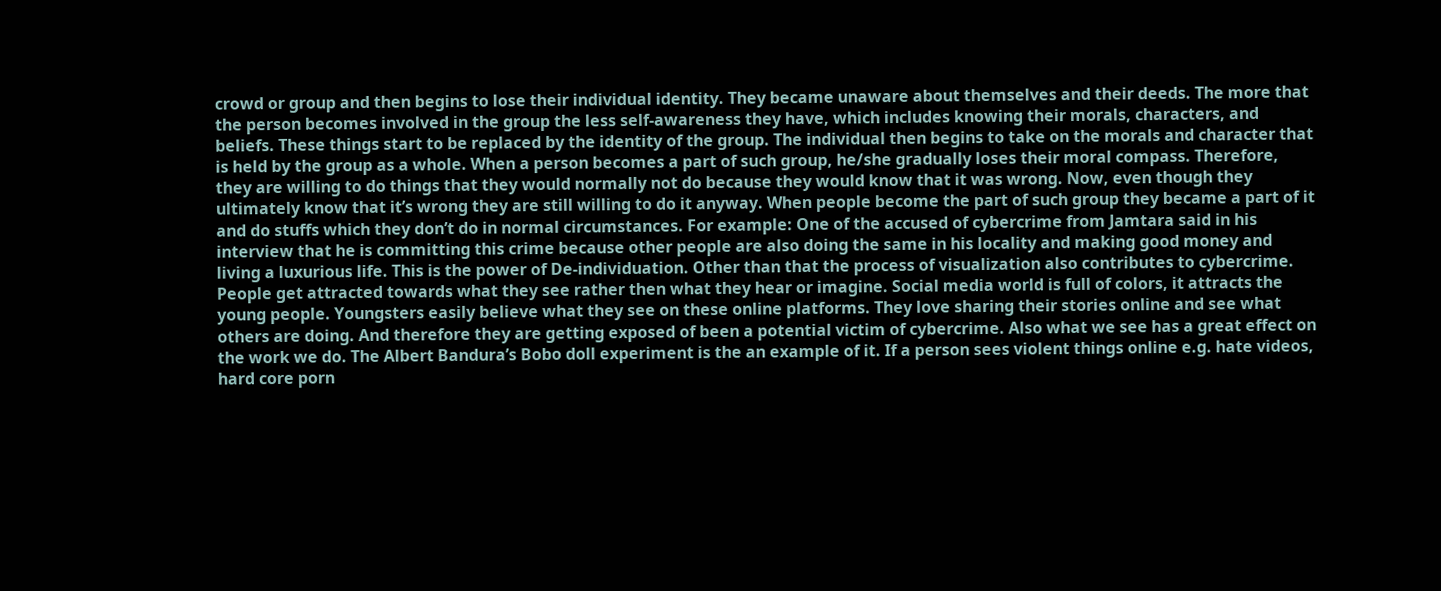crowd or group and then begins to lose their individual identity. They became unaware about themselves and their deeds. The more that the person becomes involved in the group the less self-awareness they have, which includes knowing their morals, characters, and beliefs. These things start to be replaced by the identity of the group. The individual then begins to take on the morals and character that is held by the group as a whole. When a person becomes a part of such group, he/she gradually loses their moral compass. Therefore, they are willing to do things that they would normally not do because they would know that it was wrong. Now, even though they ultimately know that it’s wrong they are still willing to do it anyway. When people become the part of such group they became a part of it and do stuffs which they don’t do in normal circumstances. For example: One of the accused of cybercrime from Jamtara said in his interview that he is committing this crime because other people are also doing the same in his locality and making good money and living a luxurious life. This is the power of De-individuation. Other than that the process of visualization also contributes to cybercrime. People get attracted towards what they see rather then what they hear or imagine. Social media world is full of colors, it attracts the young people. Youngsters easily believe what they see on these online platforms. They love sharing their stories online and see what others are doing. And therefore they are getting exposed of been a potential victim of cybercrime. Also what we see has a great effect on the work we do. The Albert Bandura’s Bobo doll experiment is the an example of it. If a person sees violent things online e.g. hate videos, hard core porn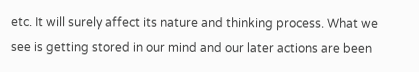etc. It will surely affect its nature and thinking process. What we see is getting stored in our mind and our later actions are been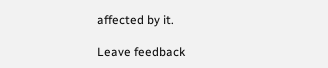affected by it.

Leave feedback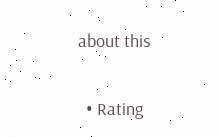about this

  • Rating